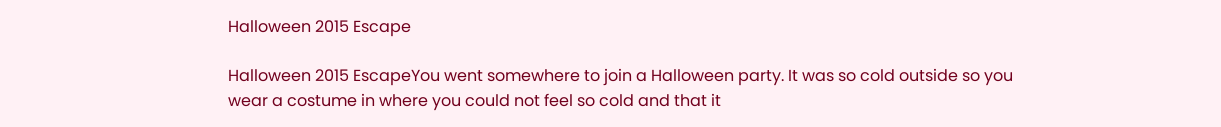Halloween 2015 Escape

Halloween 2015 EscapeYou went somewhere to join a Halloween party. It was so cold outside so you wear a costume in where you could not feel so cold and that it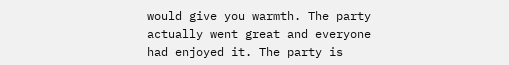would give you warmth. The party actually went great and everyone had enjoyed it. The party is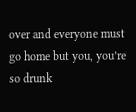over and everyone must go home but you, you’re so drunk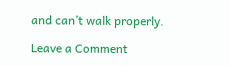and can’t walk properly.

Leave a Comment